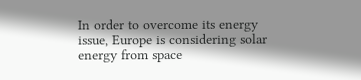In order to overcome its energy issue, Europe is considering solar energy from space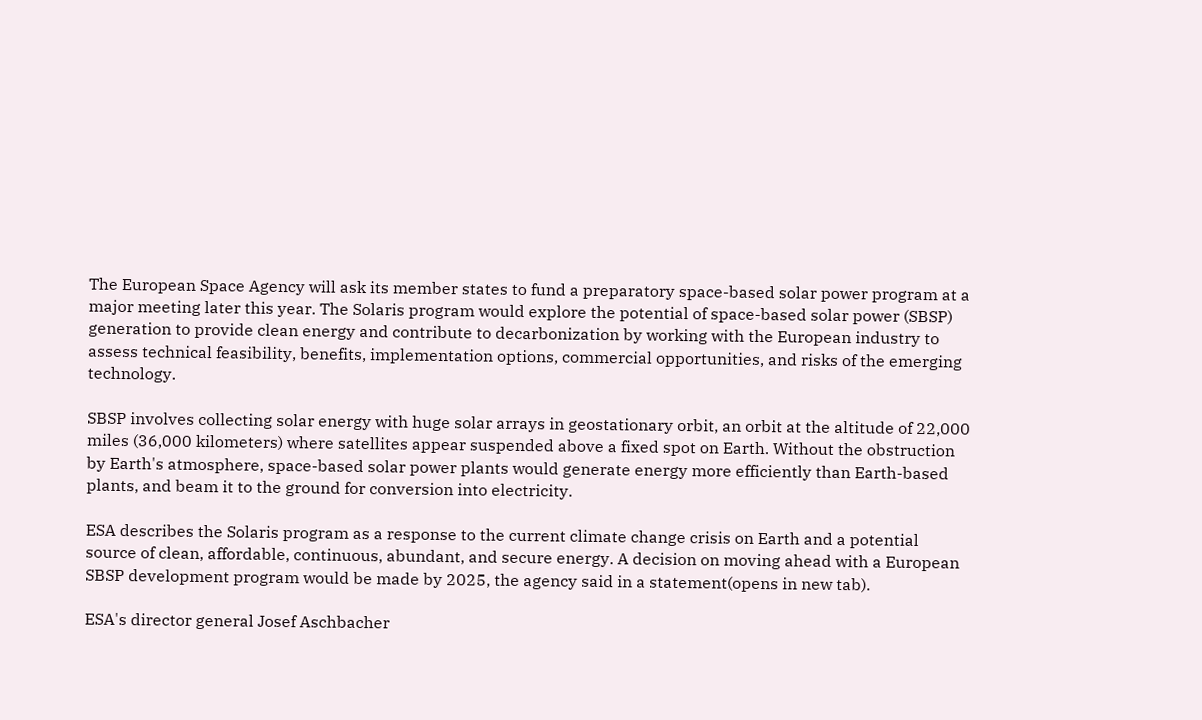The European Space Agency will ask its member states to fund a preparatory space-based solar power program at a major meeting later this year. The Solaris program would explore the potential of space-based solar power (SBSP) generation to provide clean energy and contribute to decarbonization by working with the European industry to assess technical feasibility, benefits, implementation options, commercial opportunities, and risks of the emerging technology.

SBSP involves collecting solar energy with huge solar arrays in geostationary orbit, an orbit at the altitude of 22,000 miles (36,000 kilometers) where satellites appear suspended above a fixed spot on Earth. Without the obstruction by Earth's atmosphere, space-based solar power plants would generate energy more efficiently than Earth-based plants, and beam it to the ground for conversion into electricity.

ESA describes the Solaris program as a response to the current climate change crisis on Earth and a potential source of clean, affordable, continuous, abundant, and secure energy. A decision on moving ahead with a European SBSP development program would be made by 2025, the agency said in a statement(opens in new tab).

ESA's director general Josef Aschbacher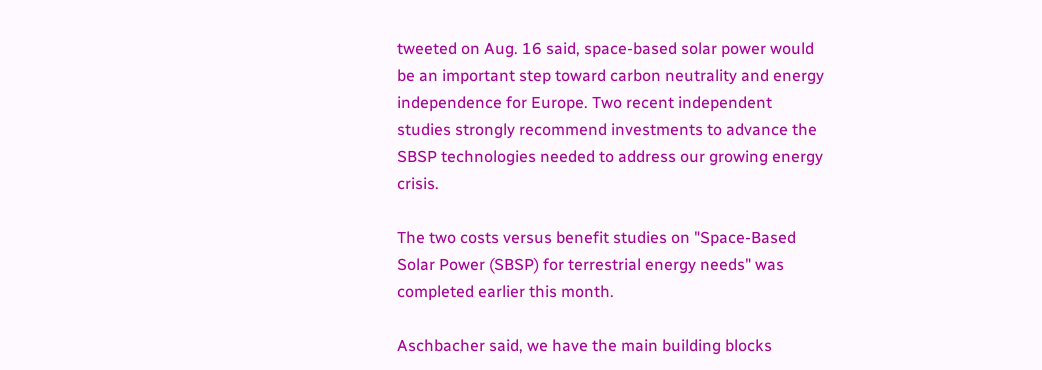tweeted on Aug. 16 said, space-based solar power would be an important step toward carbon neutrality and energy independence for Europe. Two recent independent studies strongly recommend investments to advance the SBSP technologies needed to address our growing energy crisis.

The two costs versus benefit studies on "Space-Based Solar Power (SBSP) for terrestrial energy needs" was completed earlier this month.

Aschbacher said, we have the main building blocks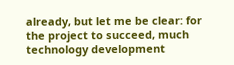already, but let me be clear: for the project to succeed, much technology development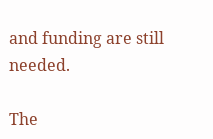and funding are still needed.

The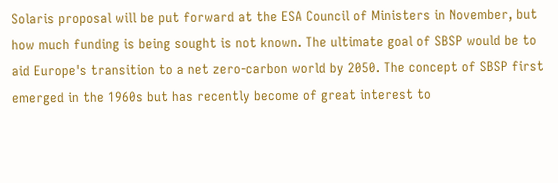Solaris proposal will be put forward at the ESA Council of Ministers in November, but how much funding is being sought is not known. The ultimate goal of SBSP would be to aid Europe's transition to a net zero-carbon world by 2050. The concept of SBSP first emerged in the 1960s but has recently become of great interest to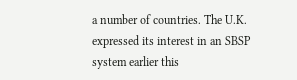a number of countries. The U.K. expressed its interest in an SBSP system earlier this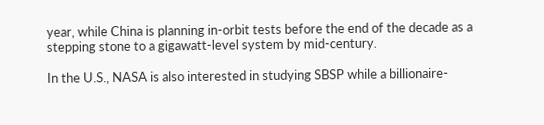year, while China is planning in-orbit tests before the end of the decade as a stepping stone to a gigawatt-level system by mid-century.

In the U.S., NASA is also interested in studying SBSP while a billionaire-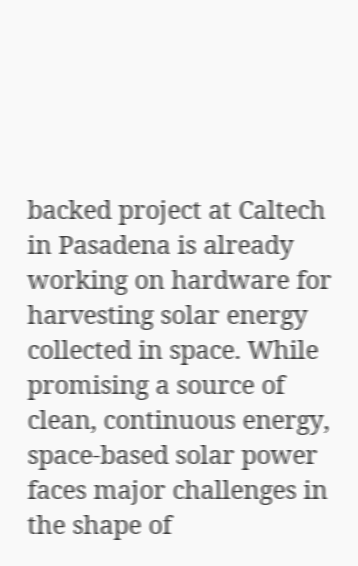backed project at Caltech in Pasadena is already working on hardware for harvesting solar energy collected in space. While promising a source of clean, continuous energy, space-based solar power faces major challenges in the shape of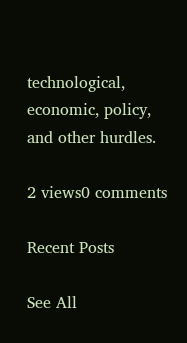technological, economic, policy, and other hurdles.

2 views0 comments

Recent Posts

See All